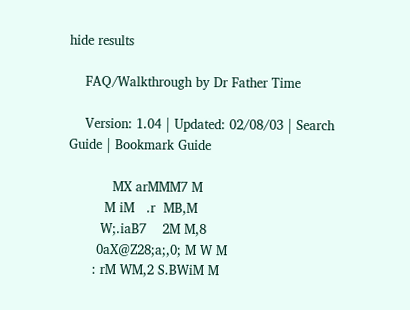hide results

    FAQ/Walkthrough by Dr Father Time

    Version: 1.04 | Updated: 02/08/03 | Search Guide | Bookmark Guide

           MX arMMM7 M
         M iM   .r  MB,M
        W;.iaB7    2M M,8
       0aX@Z28;a;,0; M W M
      : rM WM,2 S.BWiM M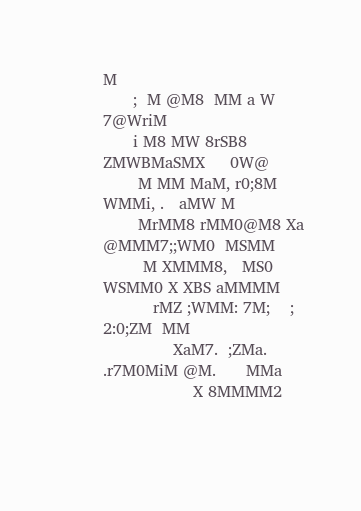M
      ;  M @M8  MM a W 7@WriM
      i M8 MW 8rSB8 ZMWBMaSMX     0W@
       M MM MaM, r0;8M WMMi, .   aMW M
       MrMM8 rMM0@M8 Xa @MMM7;;WM0  MSMM
        M XMMM8,   MS0 WSMM0 X XBS aMMMM
          rMZ ;WMM: 7M;    ; 2:0;ZM  MM
              XaM7.  ;ZMa.  .r7M0MiM @M.      MMa
                  X 8MMMM2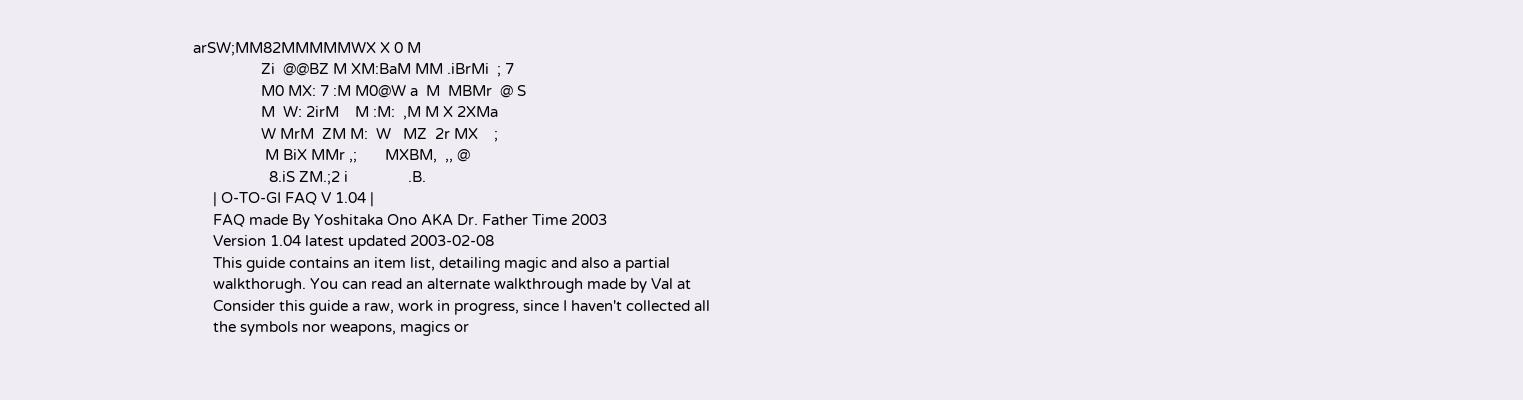arSW;MM82MMMMMWX X 0 M
                 Zi  @@BZ M XM:BaM MM .iBrMi  ; 7
                 M0 MX: 7 :M M0@W a  M  MBMr  @ S
                 M  W: 2irM    M :M:  ,M M X 2XMa
                 W MrM  ZM M:  W   MZ  2r MX    ;
                  M BiX MMr ,;       MXBM,  ,, @
                   8.iS ZM.;2 i               .B.
     | O-TO-GI FAQ V 1.04 |
     FAQ made By Yoshitaka Ono AKA Dr. Father Time 2003
     Version 1.04 latest updated 2003-02-08
     This guide contains an item list, detailing magic and also a partial
     walkthorugh. You can read an alternate walkthrough made by Val at
     Consider this guide a raw, work in progress, since I haven't collected all
     the symbols nor weapons, magics or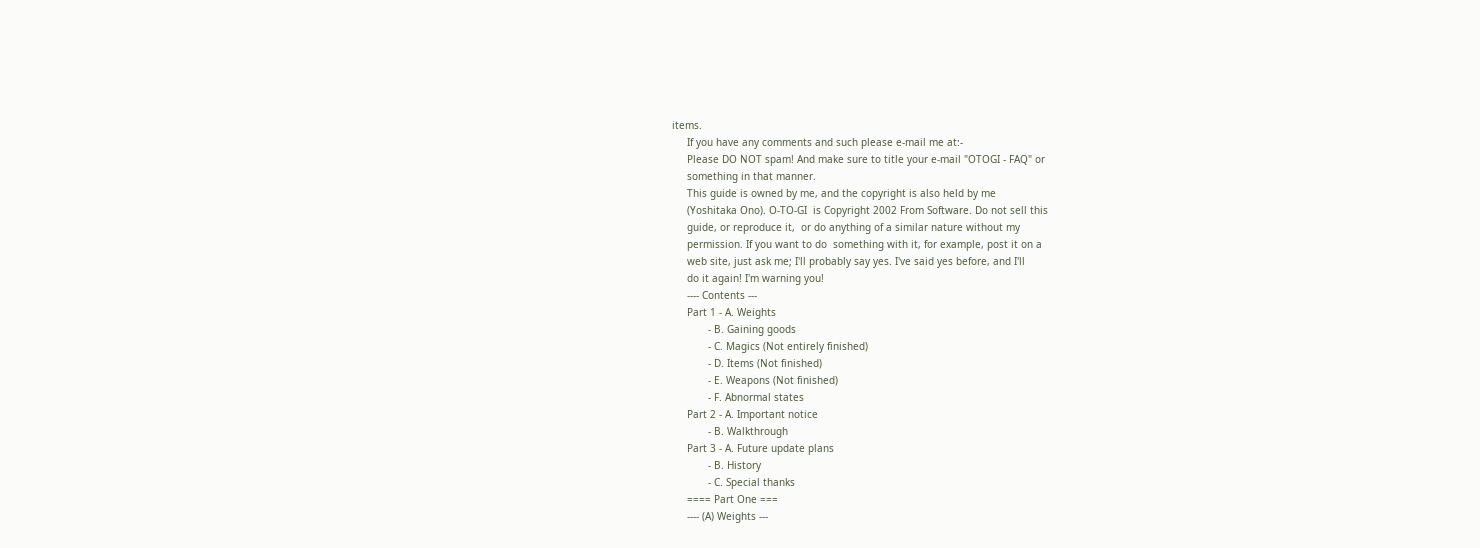items.
     If you have any comments and such please e-mail me at:-
     Please DO NOT spam! And make sure to title your e-mail "OTOGI - FAQ" or
     something in that manner.
     This guide is owned by me, and the copyright is also held by me
     (Yoshitaka Ono). O-TO-GI  is Copyright 2002 From Software. Do not sell this
     guide, or reproduce it,  or do anything of a similar nature without my
     permission. If you want to do  something with it, for example, post it on a
     web site, just ask me; I'll probably say yes. I've said yes before, and I'll
     do it again! I'm warning you!
     ---- Contents ---
     Part 1 - A. Weights
            - B. Gaining goods
            - C. Magics (Not entirely finished)
            - D. Items (Not finished)
            - E. Weapons (Not finished)
            - F. Abnormal states
     Part 2 - A. Important notice
            - B. Walkthrough
     Part 3 - A. Future update plans
            - B. History
            - C. Special thanks
     ==== Part One ===
     ---- (A) Weights ---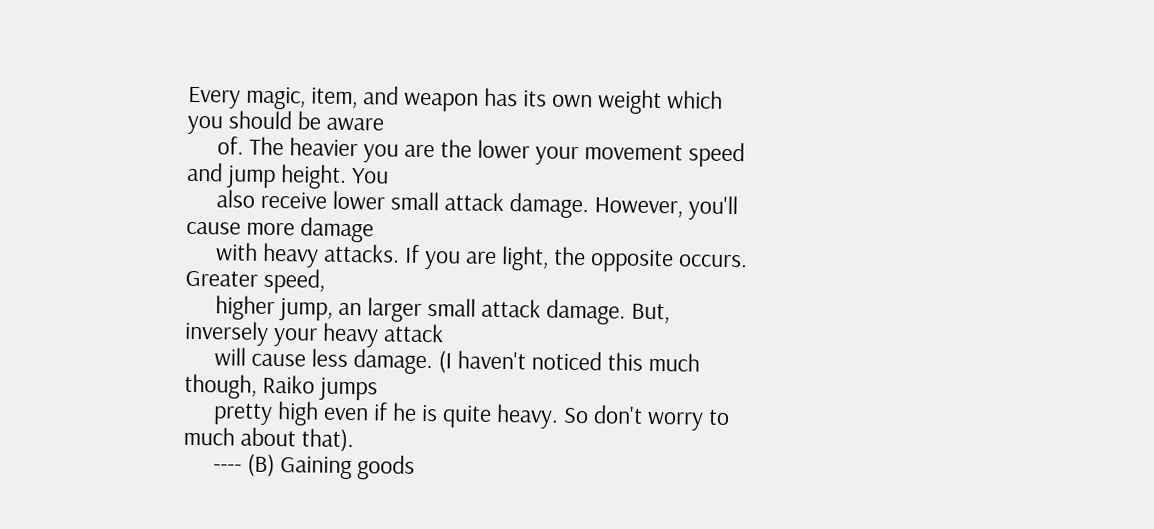Every magic, item, and weapon has its own weight which you should be aware
     of. The heavier you are the lower your movement speed and jump height. You
     also receive lower small attack damage. However, you'll cause more damage
     with heavy attacks. If you are light, the opposite occurs. Greater speed,
     higher jump, an larger small attack damage. But, inversely your heavy attack
     will cause less damage. (I haven't noticed this much though, Raiko jumps
     pretty high even if he is quite heavy. So don't worry to much about that).
     ---- (B) Gaining goods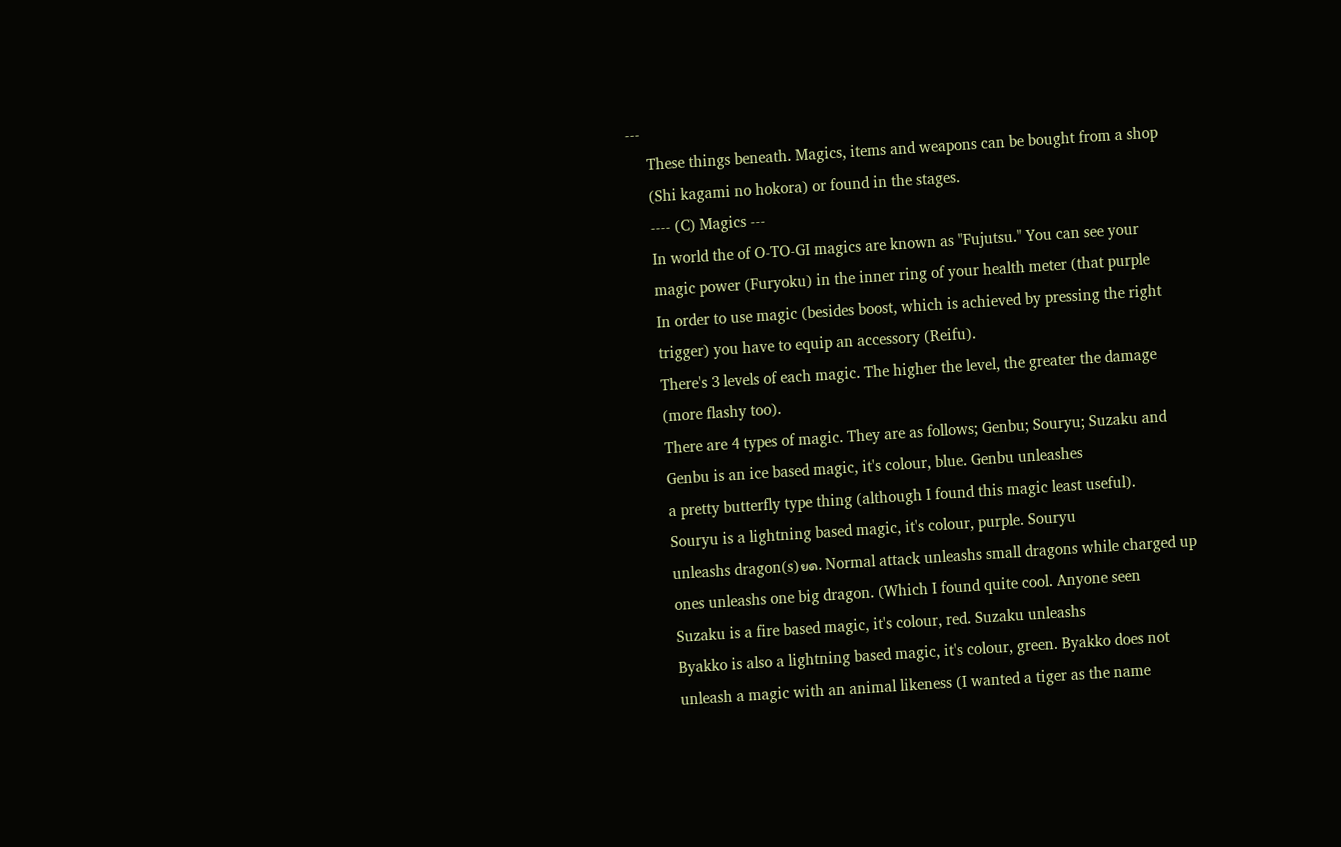---
     These things beneath. Magics, items and weapons can be bought from a shop
     (Shi kagami no hokora) or found in the stages.
     ---- (C) Magics ---
     In world the of O-TO-GI magics are known as "Fujutsu." You can see your
     magic power (Furyoku) in the inner ring of your health meter (that purple
     In order to use magic (besides boost, which is achieved by pressing the right
     trigger) you have to equip an accessory (Reifu).
     There's 3 levels of each magic. The higher the level, the greater the damage
     (more flashy too).
     There are 4 types of magic. They are as follows; Genbu; Souryu; Suzaku and
     Genbu is an ice based magic, it's colour, blue. Genbu unleashes
     a pretty butterfly type thing (although I found this magic least useful).
     Souryu is a lightning based magic, it's colour, purple. Souryu
     unleashs dragon(s)ยด. Normal attack unleashs small dragons while charged up
     ones unleashs one big dragon. (Which I found quite cool. Anyone seen
     Suzaku is a fire based magic, it's colour, red. Suzaku unleashs
     Byakko is also a lightning based magic, it's colour, green. Byakko does not
     unleash a magic with an animal likeness (I wanted a tiger as the name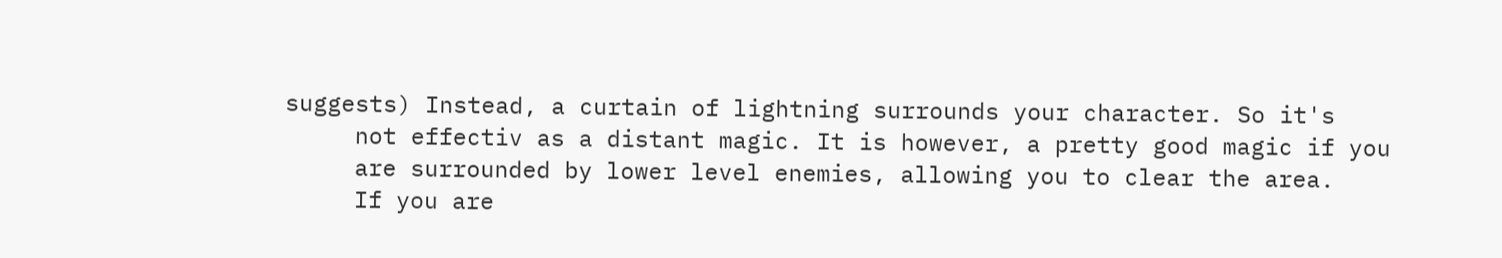suggests) Instead, a curtain of lightning surrounds your character. So it's
     not effectiv as a distant magic. It is however, a pretty good magic if you
     are surrounded by lower level enemies, allowing you to clear the area.
     If you are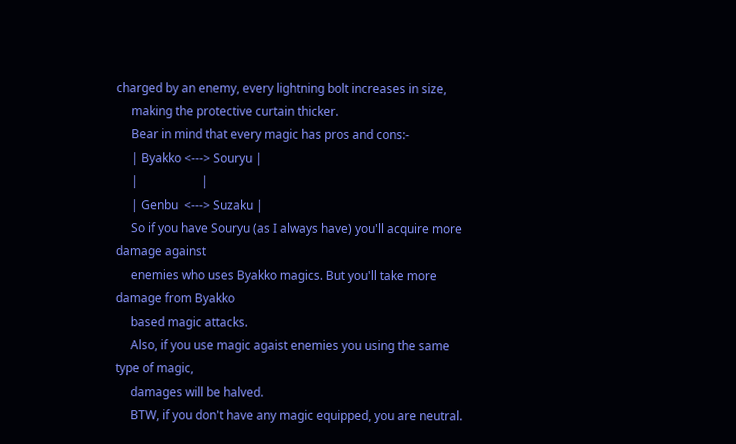charged by an enemy, every lightning bolt increases in size,
     making the protective curtain thicker.
     Bear in mind that every magic has pros and cons:-
     | Byakko <---> Souryu |
     |                     |
     | Genbu  <---> Suzaku |
     So if you have Souryu (as I always have) you'll acquire more damage against
     enemies who uses Byakko magics. But you'll take more damage from Byakko
     based magic attacks.
     Also, if you use magic agaist enemies you using the same type of magic,
     damages will be halved.
     BTW, if you don't have any magic equipped, you are neutral.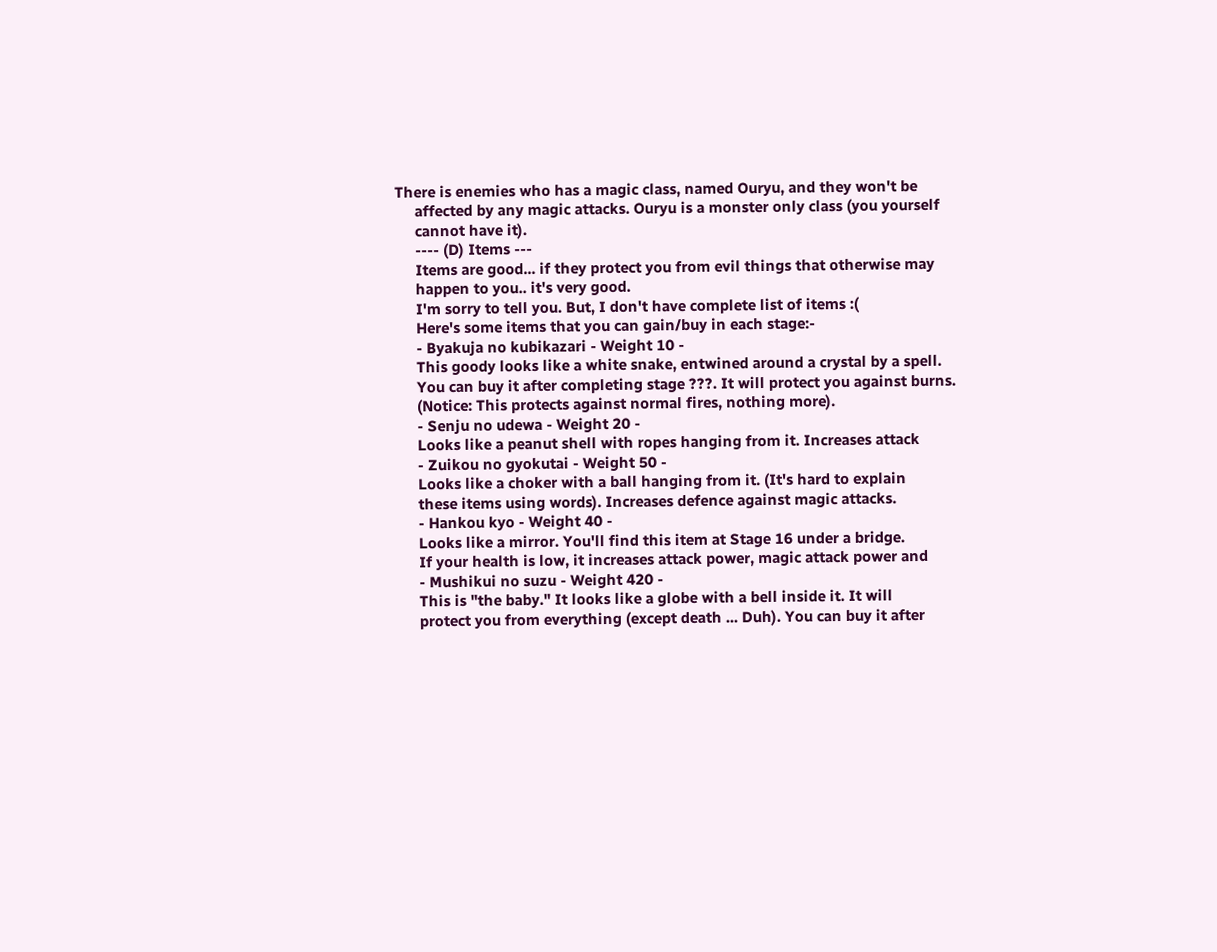There is enemies who has a magic class, named Ouryu, and they won't be
     affected by any magic attacks. Ouryu is a monster only class (you yourself
     cannot have it).
     ---- (D) Items ---
     Items are good... if they protect you from evil things that otherwise may
     happen to you.. it's very good.
     I'm sorry to tell you. But, I don't have complete list of items :(
     Here's some items that you can gain/buy in each stage:-
     - Byakuja no kubikazari - Weight 10 -
     This goody looks like a white snake, entwined around a crystal by a spell.
     You can buy it after completing stage ???. It will protect you against burns.
     (Notice: This protects against normal fires, nothing more).
     - Senju no udewa - Weight 20 -
     Looks like a peanut shell with ropes hanging from it. Increases attack
     - Zuikou no gyokutai - Weight 50 -
     Looks like a choker with a ball hanging from it. (It's hard to explain
     these items using words). Increases defence against magic attacks.
     - Hankou kyo - Weight 40 -
     Looks like a mirror. You'll find this item at Stage 16 under a bridge.
     If your health is low, it increases attack power, magic attack power and
     - Mushikui no suzu - Weight 420 -
     This is "the baby." It looks like a globe with a bell inside it. It will
     protect you from everything (except death ... Duh). You can buy it after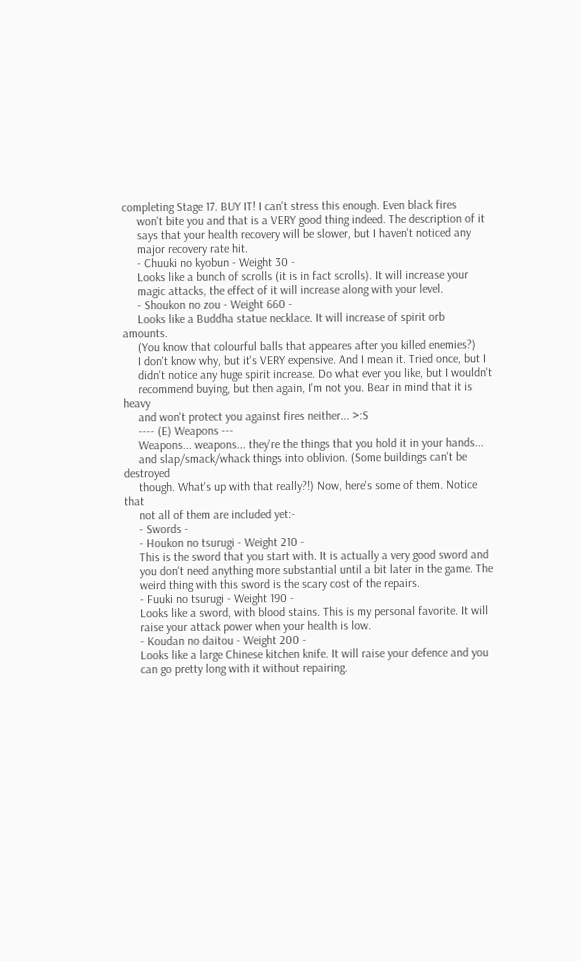completing Stage 17. BUY IT! I can't stress this enough. Even black fires
     won't bite you and that is a VERY good thing indeed. The description of it
     says that your health recovery will be slower, but I haven't noticed any
     major recovery rate hit.
     - Chuuki no kyobun - Weight 30 -
     Looks like a bunch of scrolls (it is in fact scrolls). It will increase your
     magic attacks, the effect of it will increase along with your level.
     - Shoukon no zou - Weight 660 -
     Looks like a Buddha statue necklace. It will increase of spirit orb amounts.
     (You know that colourful balls that appeares after you killed enemies?)
     I don't know why, but it's VERY expensive. And I mean it. Tried once, but I
     didn't notice any huge spirit increase. Do what ever you like, but I wouldn't
     recommend buying, but then again, I'm not you. Bear in mind that it is heavy
     and won't protect you against fires neither... >:S
     ---- (E) Weapons ---
     Weapons... weapons... they're the things that you hold it in your hands...
     and slap/smack/whack things into oblivion. (Some buildings can't be destroyed
     though. What's up with that really?!) Now, here's some of them. Notice that
     not all of them are included yet:-
     - Swords -
     - Houkon no tsurugi - Weight 210 -
     This is the sword that you start with. It is actually a very good sword and
     you don't need anything more substantial until a bit later in the game. The
     weird thing with this sword is the scary cost of the repairs.
     - Fuuki no tsurugi - Weight 190 -
     Looks like a sword, with blood stains. This is my personal favorite. It will
     raise your attack power when your health is low.
     - Koudan no daitou - Weight 200 -
     Looks like a large Chinese kitchen knife. It will raise your defence and you
     can go pretty long with it without repairing.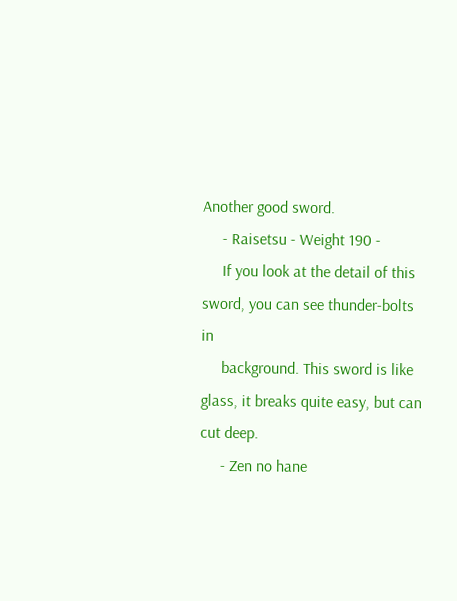Another good sword.
     - Raisetsu - Weight 190 -
     If you look at the detail of this sword, you can see thunder-bolts in
     background. This sword is like glass, it breaks quite easy, but can cut deep.
     - Zen no hane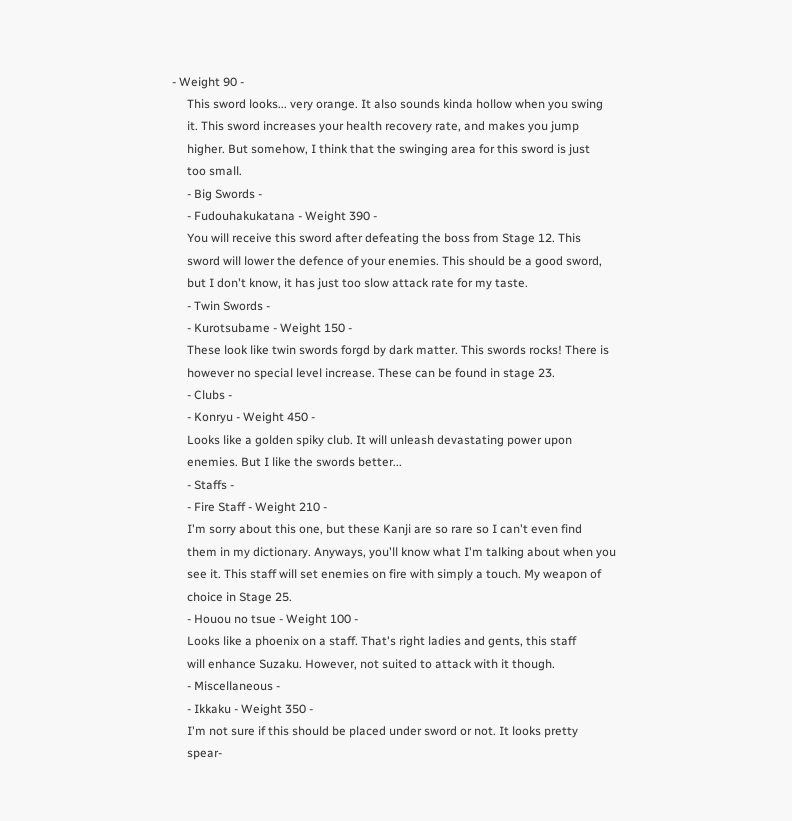- Weight 90 -
     This sword looks... very orange. It also sounds kinda hollow when you swing
     it. This sword increases your health recovery rate, and makes you jump
     higher. But somehow, I think that the swinging area for this sword is just
     too small.
     - Big Swords -
     - Fudouhakukatana - Weight 390 -
     You will receive this sword after defeating the boss from Stage 12. This
     sword will lower the defence of your enemies. This should be a good sword,
     but I don't know, it has just too slow attack rate for my taste.
     - Twin Swords -
     - Kurotsubame - Weight 150 -
     These look like twin swords forgd by dark matter. This swords rocks! There is
     however no special level increase. These can be found in stage 23.
     - Clubs -
     - Konryu - Weight 450 -
     Looks like a golden spiky club. It will unleash devastating power upon
     enemies. But I like the swords better...
     - Staffs -
     - Fire Staff - Weight 210 -
     I'm sorry about this one, but these Kanji are so rare so I can't even find
     them in my dictionary. Anyways, you'll know what I'm talking about when you
     see it. This staff will set enemies on fire with simply a touch. My weapon of
     choice in Stage 25.
     - Houou no tsue - Weight 100 -
     Looks like a phoenix on a staff. That's right ladies and gents, this staff
     will enhance Suzaku. However, not suited to attack with it though.
     - Miscellaneous -
     - Ikkaku - Weight 350 -
     I'm not sure if this should be placed under sword or not. It looks pretty
     spear-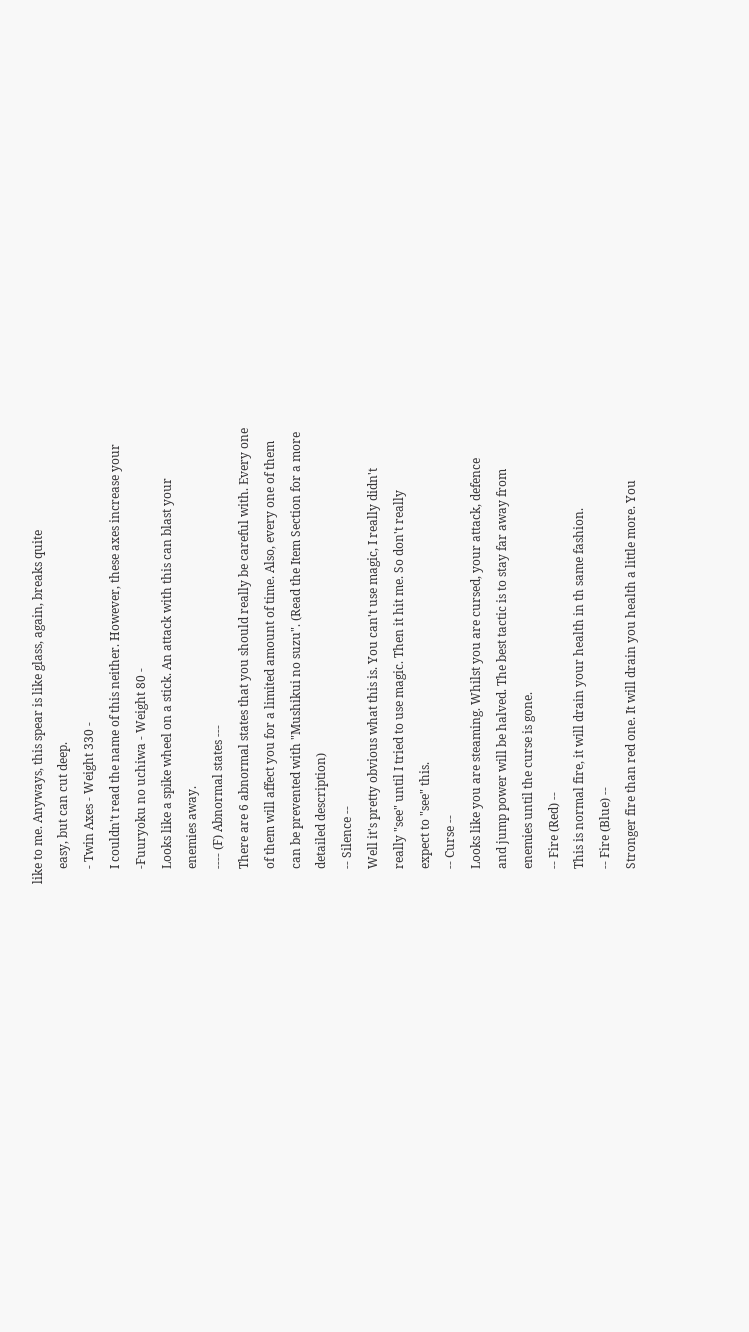like to me. Anyways, this spear is like glass, again, breaks quite
     easy, but can cut deep.
     - Twin Axes - Weight 330 -
     I couldn't read the name of this neither. However, these axes increase your
     -Fuuryoku no uchiwa - Weight 80 -
     Looks like a spike wheel on a stick. An attack with this can blast your
     enemies away.
     ---- (F) Abnormal states ---
     There are 6 abnormal states that you should really be careful with. Every one
     of them will affect you for a limited amount of time. Also, every one of them
     can be prevented with "Mushikui no suzu". (Read the Item Section for a more
     detailed description)
     -- Silence --
     Well it's pretty obvious what this is. You can't use magic, I really didn't
     really "see" until I tried to use magic. Then it hit me. So don't really
     expect to "see" this.
     -- Curse --
     Looks like you are steaming. Whilst you are cursed, your attack, defence
     and jump power will be halved. The best tactic is to stay far away from
     enemies until the curse is gone.
     -- Fire (Red) --
     This is normal fire, it will drain your health in th same fashion.
     -- Fire (Blue) --
     Stronger fire than red one. It will drain you health a little more. You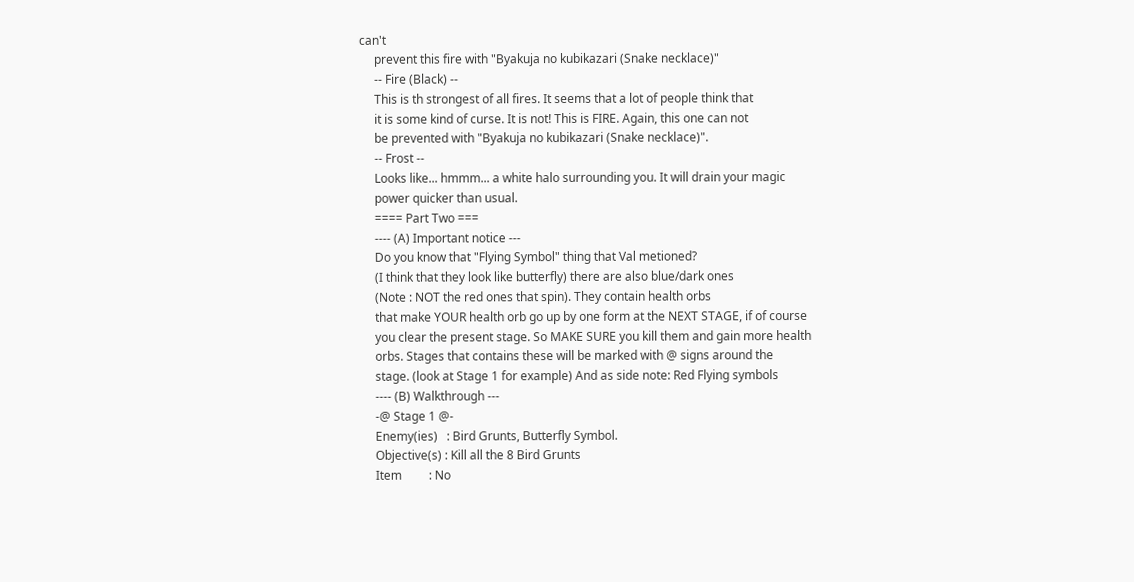can't
     prevent this fire with "Byakuja no kubikazari (Snake necklace)"
     -- Fire (Black) --
     This is th strongest of all fires. It seems that a lot of people think that
     it is some kind of curse. It is not! This is FIRE. Again, this one can not
     be prevented with "Byakuja no kubikazari (Snake necklace)".
     -- Frost --
     Looks like... hmmm... a white halo surrounding you. It will drain your magic
     power quicker than usual.
     ==== Part Two ===
     ---- (A) Important notice ---
     Do you know that "Flying Symbol" thing that Val metioned?
     (I think that they look like butterfly) there are also blue/dark ones
     (Note : NOT the red ones that spin). They contain health orbs
     that make YOUR health orb go up by one form at the NEXT STAGE, if of course
     you clear the present stage. So MAKE SURE you kill them and gain more health
     orbs. Stages that contains these will be marked with @ signs around the
     stage. (look at Stage 1 for example) And as side note: Red Flying symbols
     ---- (B) Walkthrough ---
     -@ Stage 1 @-
     Enemy(ies)   : Bird Grunts, Butterfly Symbol.
     Objective(s) : Kill all the 8 Bird Grunts
     Item         : No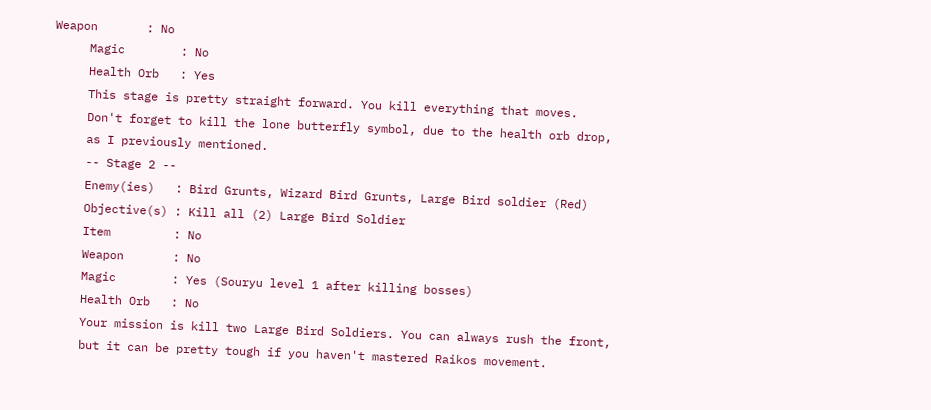Weapon       : No
     Magic        : No
     Health Orb   : Yes
     This stage is pretty straight forward. You kill everything that moves.
     Don't forget to kill the lone butterfly symbol, due to the health orb drop,
     as I previously mentioned.
     -- Stage 2 --
     Enemy(ies)   : Bird Grunts, Wizard Bird Grunts, Large Bird soldier (Red)
     Objective(s) : Kill all (2) Large Bird Soldier
     Item         : No
     Weapon       : No
     Magic        : Yes (Souryu level 1 after killing bosses)
     Health Orb   : No
     Your mission is kill two Large Bird Soldiers. You can always rush the front,
     but it can be pretty tough if you haven't mastered Raikos movement.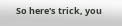So here's trick, you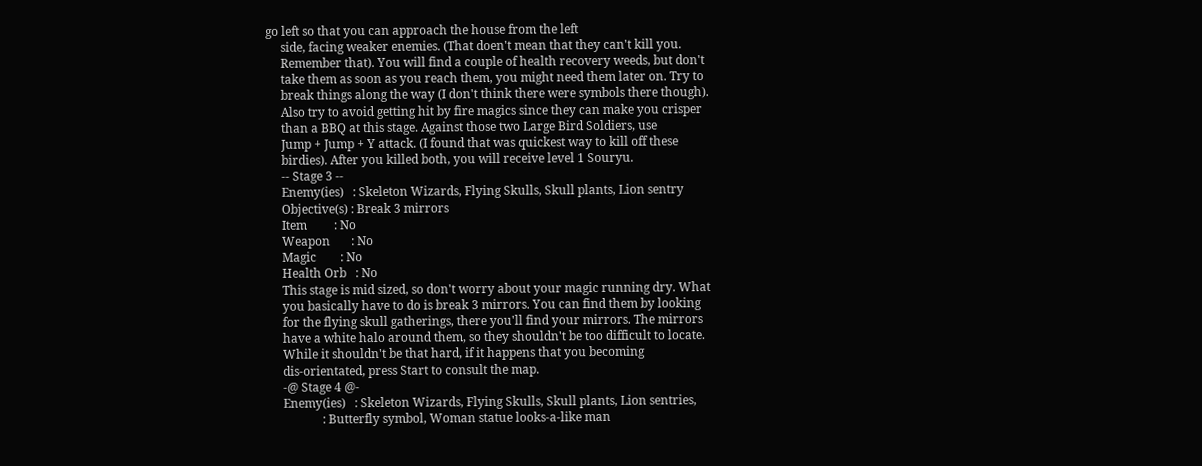go left so that you can approach the house from the left
     side, facing weaker enemies. (That doen't mean that they can't kill you.
     Remember that). You will find a couple of health recovery weeds, but don't
     take them as soon as you reach them, you might need them later on. Try to
     break things along the way (I don't think there were symbols there though).
     Also try to avoid getting hit by fire magics since they can make you crisper
     than a BBQ at this stage. Against those two Large Bird Soldiers, use
     Jump + Jump + Y attack. (I found that was quickest way to kill off these
     birdies). After you killed both, you will receive level 1 Souryu.
     -- Stage 3 --
     Enemy(ies)   : Skeleton Wizards, Flying Skulls, Skull plants, Lion sentry
     Objective(s) : Break 3 mirrors
     Item         : No
     Weapon       : No
     Magic        : No
     Health Orb   : No
     This stage is mid sized, so don't worry about your magic running dry. What
     you basically have to do is break 3 mirrors. You can find them by looking
     for the flying skull gatherings, there you'll find your mirrors. The mirrors
     have a white halo around them, so they shouldn't be too difficult to locate.
     While it shouldn't be that hard, if it happens that you becoming
     dis-orientated, press Start to consult the map.
     -@ Stage 4 @-
     Enemy(ies)   : Skeleton Wizards, Flying Skulls, Skull plants, Lion sentries,
                  : Butterfly symbol, Woman statue looks-a-like man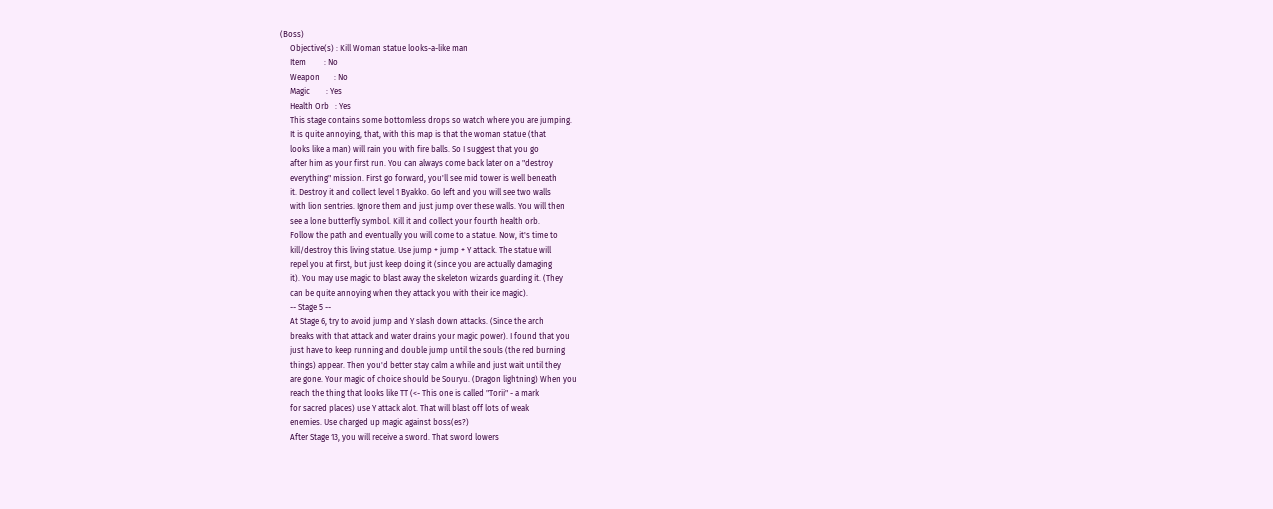(Boss)
     Objective(s) : Kill Woman statue looks-a-like man
     Item         : No
     Weapon       : No
     Magic        : Yes
     Health Orb   : Yes
     This stage contains some bottomless drops so watch where you are jumping.
     It is quite annoying, that, with this map is that the woman statue (that
     looks like a man) will rain you with fire balls. So I suggest that you go
     after him as your first run. You can always come back later on a "destroy
     everything" mission. First go forward, you'll see mid tower is well beneath
     it. Destroy it and collect level 1 Byakko. Go left and you will see two walls
     with lion sentries. Ignore them and just jump over these walls. You will then
     see a lone butterfly symbol. Kill it and collect your fourth health orb.
     Follow the path and eventually you will come to a statue. Now, it's time to
     kill/destroy this living statue. Use jump + jump + Y attack. The statue will
     repel you at first, but just keep doing it (since you are actually damaging
     it). You may use magic to blast away the skeleton wizards guarding it. (They
     can be quite annoying when they attack you with their ice magic).
     -- Stage 5 --
     At Stage 6, try to avoid jump and Y slash down attacks. (Since the arch
     breaks with that attack and water drains your magic power). I found that you
     just have to keep running and double jump until the souls (the red burning
     things) appear. Then you'd better stay calm a while and just wait until they
     are gone. Your magic of choice should be Souryu. (Dragon lightning) When you
     reach the thing that looks like TT (<- This one is called "Torii" - a mark
     for sacred places) use Y attack alot. That will blast off lots of weak
     enemies. Use charged up magic against boss(es?)
     After Stage 13, you will receive a sword. That sword lowers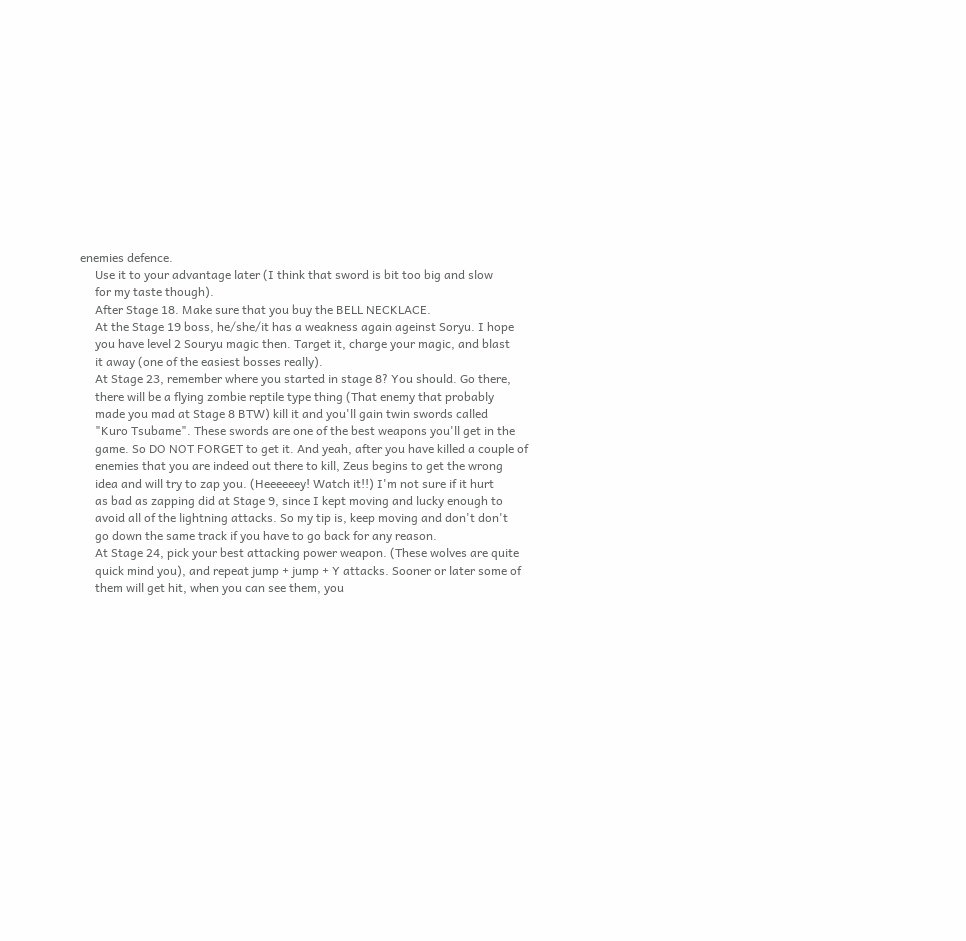enemies defence.
     Use it to your advantage later (I think that sword is bit too big and slow
     for my taste though).
     After Stage 18. Make sure that you buy the BELL NECKLACE.
     At the Stage 19 boss, he/she/it has a weakness again ageinst Soryu. I hope
     you have level 2 Souryu magic then. Target it, charge your magic, and blast
     it away (one of the easiest bosses really).
     At Stage 23, remember where you started in stage 8? You should. Go there,
     there will be a flying zombie reptile type thing (That enemy that probably
     made you mad at Stage 8 BTW) kill it and you'll gain twin swords called
     "Kuro Tsubame". These swords are one of the best weapons you'll get in the
     game. So DO NOT FORGET to get it. And yeah, after you have killed a couple of
     enemies that you are indeed out there to kill, Zeus begins to get the wrong
     idea and will try to zap you. (Heeeeeey! Watch it!!) I'm not sure if it hurt
     as bad as zapping did at Stage 9, since I kept moving and lucky enough to
     avoid all of the lightning attacks. So my tip is, keep moving and don't don't
     go down the same track if you have to go back for any reason.
     At Stage 24, pick your best attacking power weapon. (These wolves are quite
     quick mind you), and repeat jump + jump + Y attacks. Sooner or later some of
     them will get hit, when you can see them, you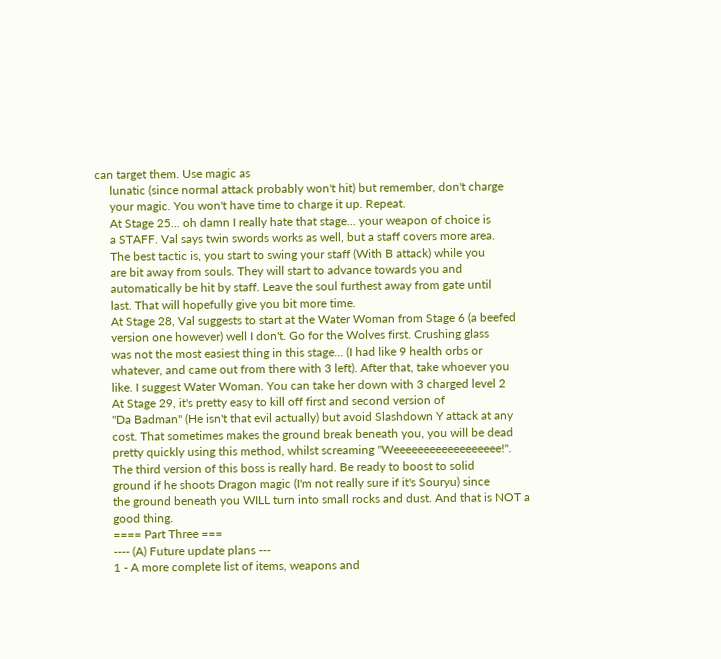can target them. Use magic as
     lunatic (since normal attack probably won't hit) but remember, don't charge
     your magic. You won't have time to charge it up. Repeat.
     At Stage 25... oh damn I really hate that stage... your weapon of choice is
     a STAFF. Val says twin swords works as well, but a staff covers more area.
     The best tactic is, you start to swing your staff (With B attack) while you
     are bit away from souls. They will start to advance towards you and
     automatically be hit by staff. Leave the soul furthest away from gate until
     last. That will hopefully give you bit more time.
     At Stage 28, Val suggests to start at the Water Woman from Stage 6 (a beefed
     version one however) well I don't. Go for the Wolves first. Crushing glass
     was not the most easiest thing in this stage... (I had like 9 health orbs or
     whatever, and came out from there with 3 left). After that, take whoever you
     like. I suggest Water Woman. You can take her down with 3 charged level 2
     At Stage 29, it's pretty easy to kill off first and second version of
     "Da Badman" (He isn't that evil actually) but avoid Slashdown Y attack at any
     cost. That sometimes makes the ground break beneath you, you will be dead
     pretty quickly using this method, whilst screaming "Weeeeeeeeeeeeeeeeee!".
     The third version of this boss is really hard. Be ready to boost to solid
     ground if he shoots Dragon magic (I'm not really sure if it's Souryu) since
     the ground beneath you WILL turn into small rocks and dust. And that is NOT a
     good thing.
     ==== Part Three ===
     ---- (A) Future update plans ---
     1 - A more complete list of items, weapons and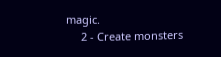magic.
     2 - Create monsters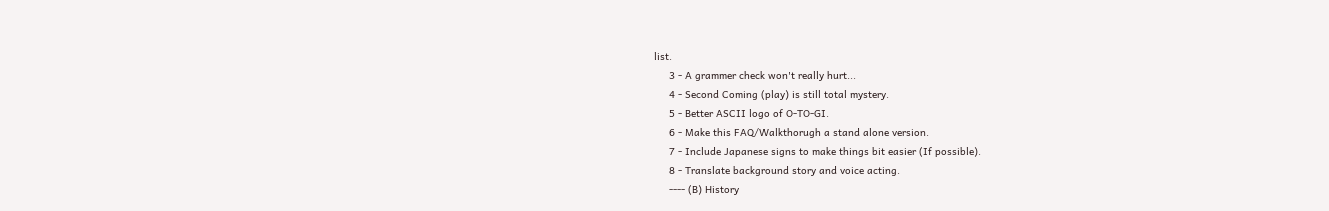list.
     3 - A grammer check won't really hurt...
     4 - Second Coming (play) is still total mystery.
     5 - Better ASCII logo of O-TO-GI.
     6 - Make this FAQ/Walkthorugh a stand alone version.
     7 - Include Japanese signs to make things bit easier (If possible).
     8 - Translate background story and voice acting.
     ---- (B) History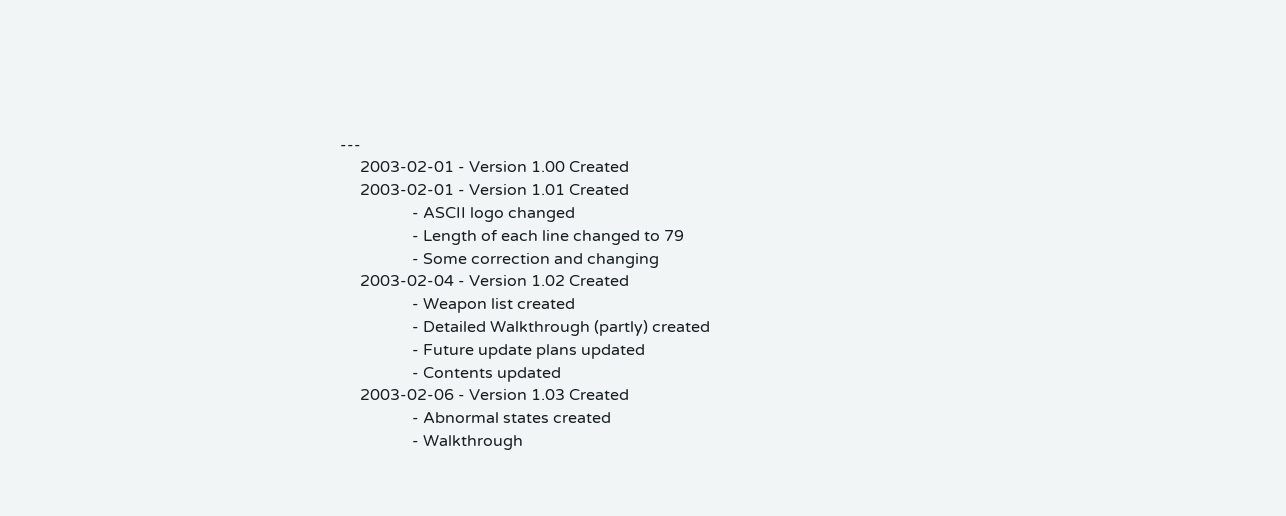---
     2003-02-01 - Version 1.00 Created
     2003-02-01 - Version 1.01 Created
                  - ASCII logo changed
                  - Length of each line changed to 79
                  - Some correction and changing
     2003-02-04 - Version 1.02 Created
                  - Weapon list created
                  - Detailed Walkthrough (partly) created
                  - Future update plans updated
                  - Contents updated
     2003-02-06 - Version 1.03 Created
                  - Abnormal states created
                  - Walkthrough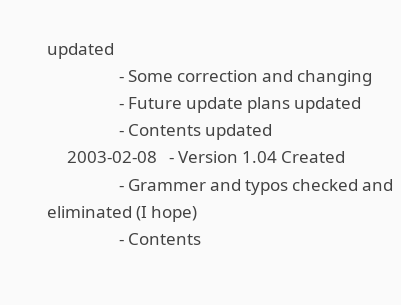updated
                  - Some correction and changing
                  - Future update plans updated
                  - Contents updated
     2003-02-08   - Version 1.04 Created
                  - Grammer and typos checked and eliminated (I hope)
                  - Contents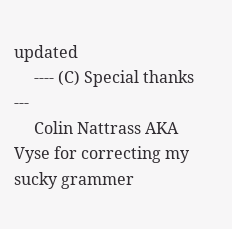updated
     ---- (C) Special thanks ---
     Colin Nattrass AKA Vyse for correcting my sucky grammer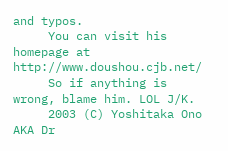and typos.
     You can visit his homepage at http://www.doushou.cjb.net/
     So if anything is wrong, blame him. LOL J/K.
     2003 (C) Yoshitaka Ono AKA Dr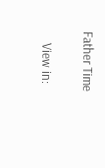Father Time

    View in: